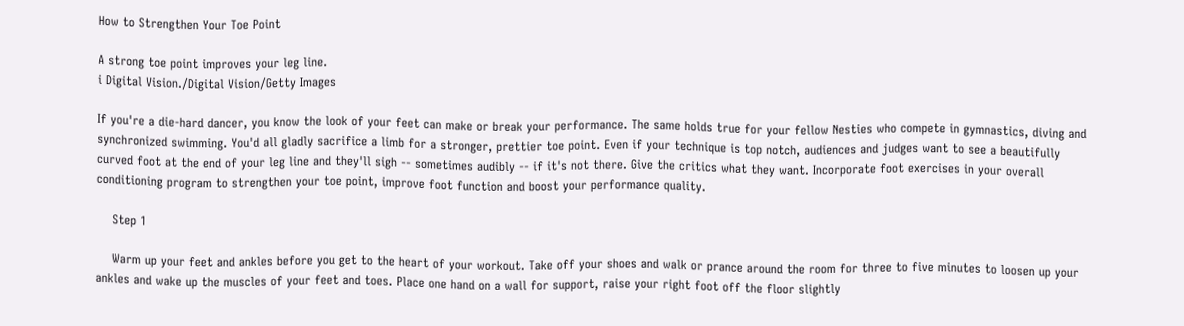How to Strengthen Your Toe Point

A strong toe point improves your leg line.
i Digital Vision./Digital Vision/Getty Images

If you're a die-hard dancer, you know the look of your feet can make or break your performance. The same holds true for your fellow Nesties who compete in gymnastics, diving and synchronized swimming. You'd all gladly sacrifice a limb for a stronger, prettier toe point. Even if your technique is top notch, audiences and judges want to see a beautifully curved foot at the end of your leg line and they'll sigh -- sometimes audibly -- if it's not there. Give the critics what they want. Incorporate foot exercises in your overall conditioning program to strengthen your toe point, improve foot function and boost your performance quality.

    Step 1

    Warm up your feet and ankles before you get to the heart of your workout. Take off your shoes and walk or prance around the room for three to five minutes to loosen up your ankles and wake up the muscles of your feet and toes. Place one hand on a wall for support, raise your right foot off the floor slightly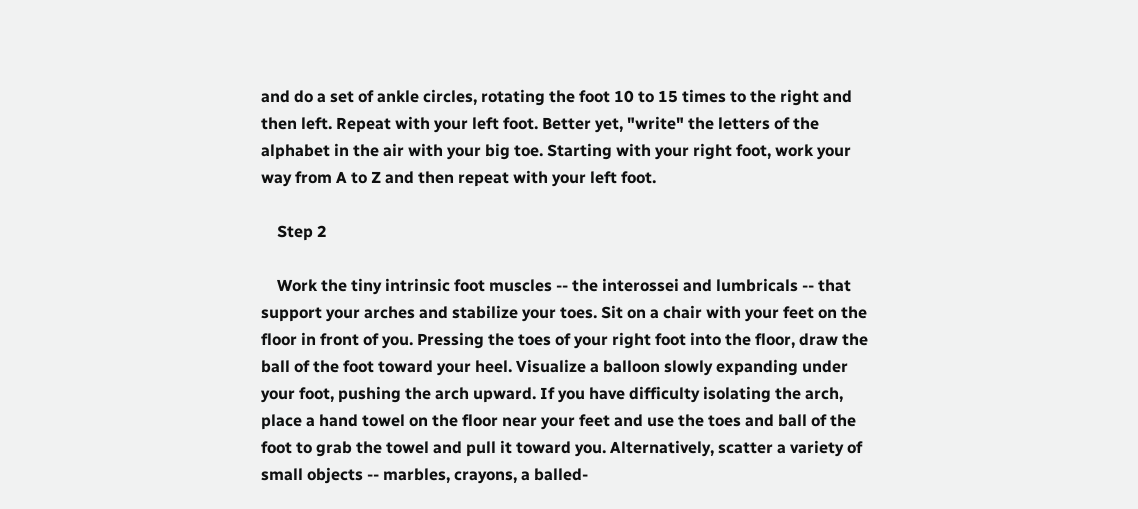and do a set of ankle circles, rotating the foot 10 to 15 times to the right and then left. Repeat with your left foot. Better yet, "write" the letters of the alphabet in the air with your big toe. Starting with your right foot, work your way from A to Z and then repeat with your left foot.

    Step 2

    Work the tiny intrinsic foot muscles -- the interossei and lumbricals -- that support your arches and stabilize your toes. Sit on a chair with your feet on the floor in front of you. Pressing the toes of your right foot into the floor, draw the ball of the foot toward your heel. Visualize a balloon slowly expanding under your foot, pushing the arch upward. If you have difficulty isolating the arch, place a hand towel on the floor near your feet and use the toes and ball of the foot to grab the towel and pull it toward you. Alternatively, scatter a variety of small objects -- marbles, crayons, a balled-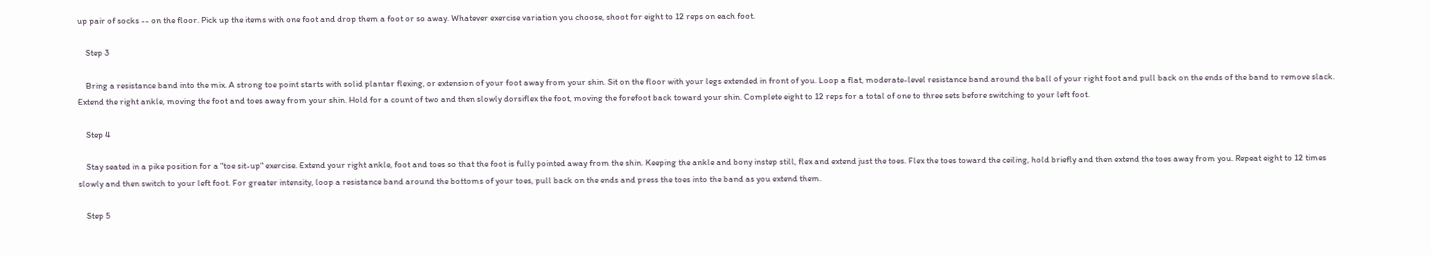up pair of socks -- on the floor. Pick up the items with one foot and drop them a foot or so away. Whatever exercise variation you choose, shoot for eight to 12 reps on each foot.

    Step 3

    Bring a resistance band into the mix. A strong toe point starts with solid plantar flexing, or extension of your foot away from your shin. Sit on the floor with your legs extended in front of you. Loop a flat, moderate-level resistance band around the ball of your right foot and pull back on the ends of the band to remove slack. Extend the right ankle, moving the foot and toes away from your shin. Hold for a count of two and then slowly dorsiflex the foot, moving the forefoot back toward your shin. Complete eight to 12 reps for a total of one to three sets before switching to your left foot.

    Step 4

    Stay seated in a pike position for a "toe sit-up" exercise. Extend your right ankle, foot and toes so that the foot is fully pointed away from the shin. Keeping the ankle and bony instep still, flex and extend just the toes. Flex the toes toward the ceiling, hold briefly and then extend the toes away from you. Repeat eight to 12 times slowly and then switch to your left foot. For greater intensity, loop a resistance band around the bottoms of your toes, pull back on the ends and press the toes into the band as you extend them.

    Step 5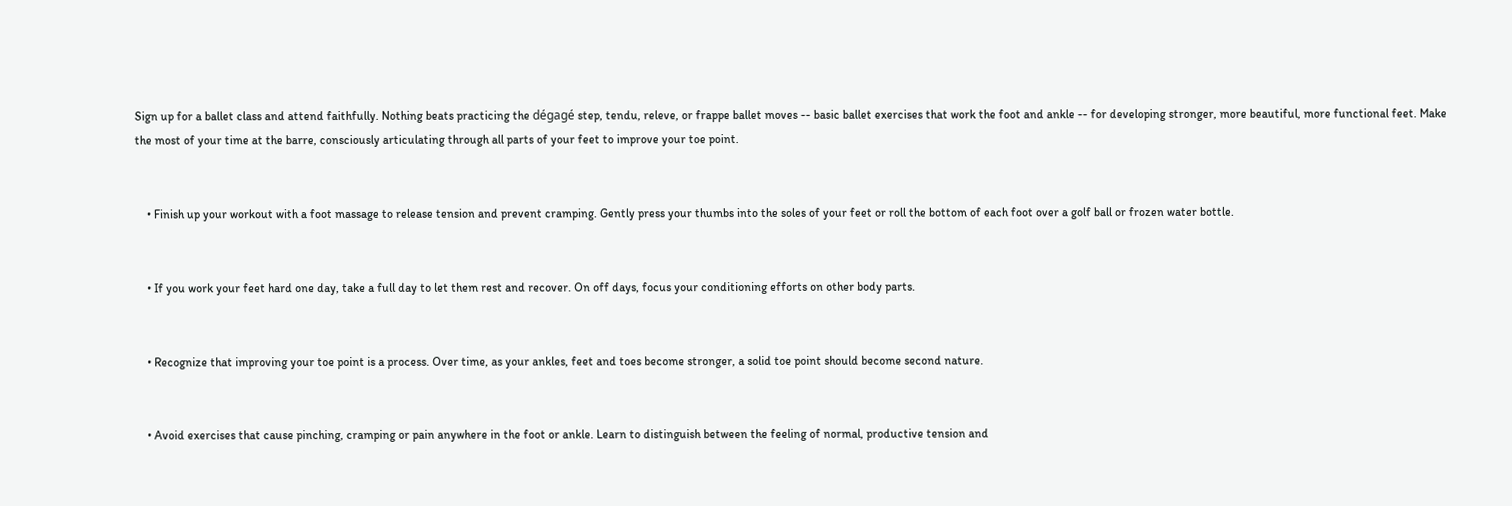Sign up for a ballet class and attend faithfully. Nothing beats practicing the dégagé step, tendu, releve, or frappe ballet moves -- basic ballet exercises that work the foot and ankle -- for developing stronger, more beautiful, more functional feet. Make the most of your time at the barre, consciously articulating through all parts of your feet to improve your toe point.


    • Finish up your workout with a foot massage to release tension and prevent cramping. Gently press your thumbs into the soles of your feet or roll the bottom of each foot over a golf ball or frozen water bottle.


    • If you work your feet hard one day, take a full day to let them rest and recover. On off days, focus your conditioning efforts on other body parts.


    • Recognize that improving your toe point is a process. Over time, as your ankles, feet and toes become stronger, a solid toe point should become second nature.


    • Avoid exercises that cause pinching, cramping or pain anywhere in the foot or ankle. Learn to distinguish between the feeling of normal, productive tension and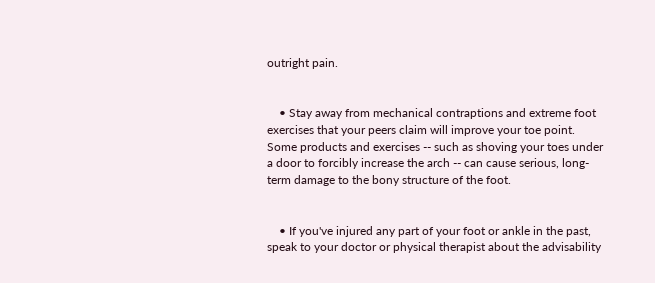outright pain.


    • Stay away from mechanical contraptions and extreme foot exercises that your peers claim will improve your toe point. Some products and exercises -- such as shoving your toes under a door to forcibly increase the arch -- can cause serious, long-term damage to the bony structure of the foot.


    • If you've injured any part of your foot or ankle in the past, speak to your doctor or physical therapist about the advisability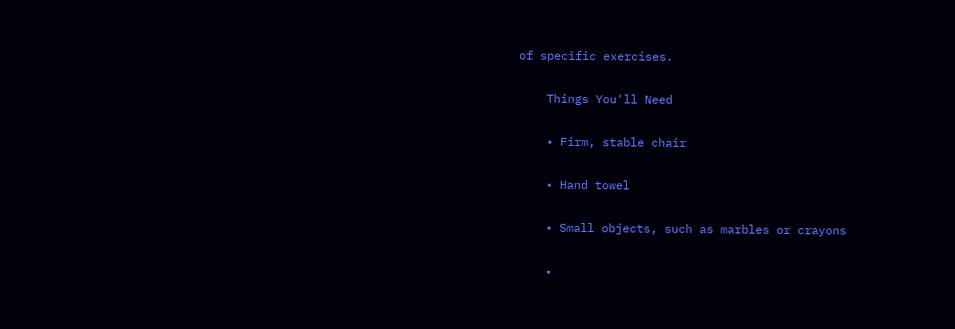of specific exercises.

    Things You'll Need

    • Firm, stable chair

    • Hand towel

    • Small objects, such as marbles or crayons

    •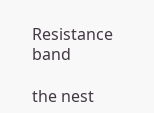Resistance band

the nest